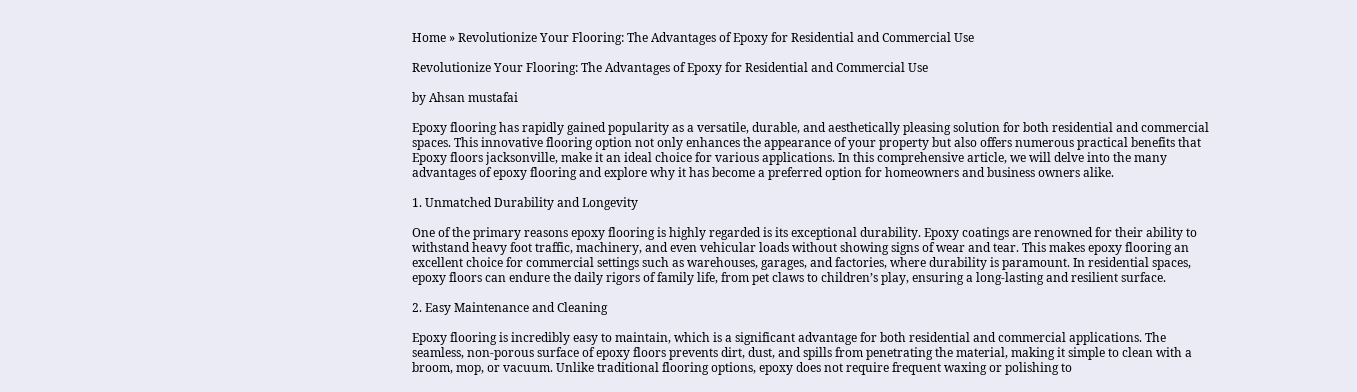Home » Revolutionize Your Flooring: The Advantages of Epoxy for Residential and Commercial Use

Revolutionize Your Flooring: The Advantages of Epoxy for Residential and Commercial Use

by Ahsan mustafai

Epoxy flooring has rapidly gained popularity as a versatile, durable, and aesthetically pleasing solution for both residential and commercial spaces. This innovative flooring option not only enhances the appearance of your property but also offers numerous practical benefits that Epoxy floors jacksonville, make it an ideal choice for various applications. In this comprehensive article, we will delve into the many advantages of epoxy flooring and explore why it has become a preferred option for homeowners and business owners alike.

1. Unmatched Durability and Longevity

One of the primary reasons epoxy flooring is highly regarded is its exceptional durability. Epoxy coatings are renowned for their ability to withstand heavy foot traffic, machinery, and even vehicular loads without showing signs of wear and tear. This makes epoxy flooring an excellent choice for commercial settings such as warehouses, garages, and factories, where durability is paramount. In residential spaces, epoxy floors can endure the daily rigors of family life, from pet claws to children’s play, ensuring a long-lasting and resilient surface.

2. Easy Maintenance and Cleaning

Epoxy flooring is incredibly easy to maintain, which is a significant advantage for both residential and commercial applications. The seamless, non-porous surface of epoxy floors prevents dirt, dust, and spills from penetrating the material, making it simple to clean with a broom, mop, or vacuum. Unlike traditional flooring options, epoxy does not require frequent waxing or polishing to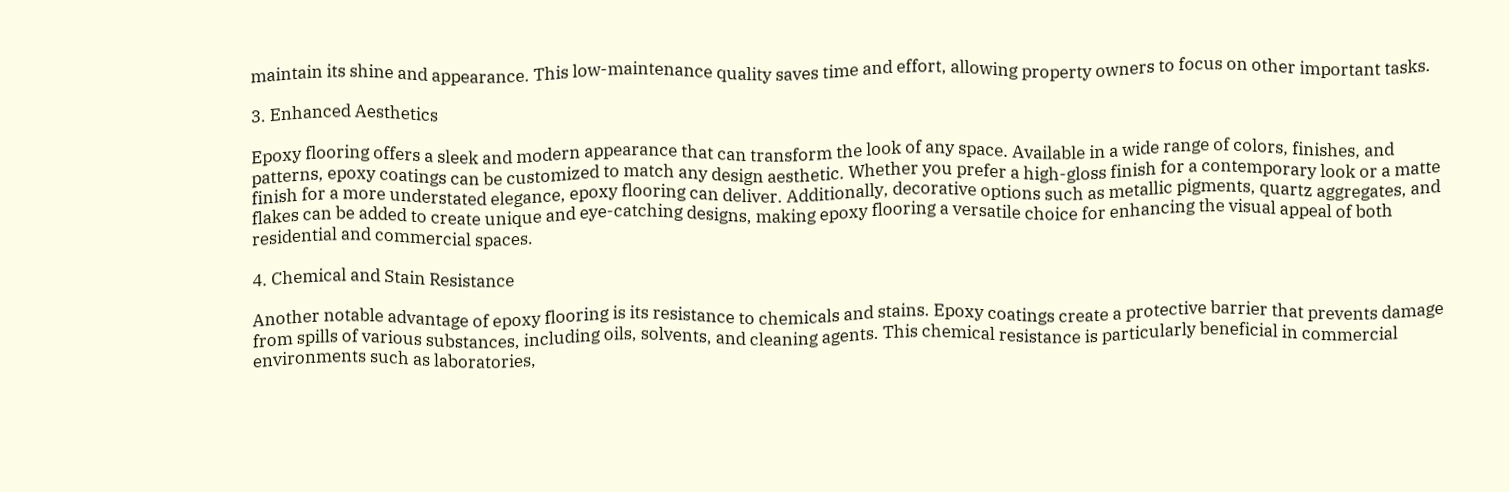maintain its shine and appearance. This low-maintenance quality saves time and effort, allowing property owners to focus on other important tasks.

3. Enhanced Aesthetics

Epoxy flooring offers a sleek and modern appearance that can transform the look of any space. Available in a wide range of colors, finishes, and patterns, epoxy coatings can be customized to match any design aesthetic. Whether you prefer a high-gloss finish for a contemporary look or a matte finish for a more understated elegance, epoxy flooring can deliver. Additionally, decorative options such as metallic pigments, quartz aggregates, and flakes can be added to create unique and eye-catching designs, making epoxy flooring a versatile choice for enhancing the visual appeal of both residential and commercial spaces.

4. Chemical and Stain Resistance

Another notable advantage of epoxy flooring is its resistance to chemicals and stains. Epoxy coatings create a protective barrier that prevents damage from spills of various substances, including oils, solvents, and cleaning agents. This chemical resistance is particularly beneficial in commercial environments such as laboratories,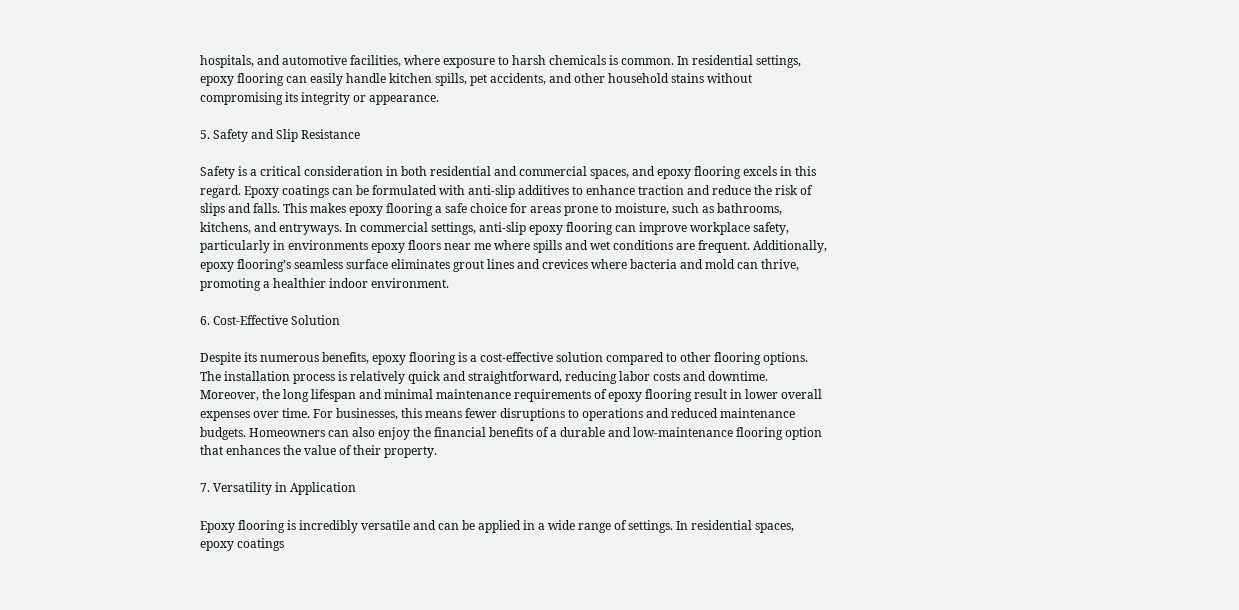hospitals, and automotive facilities, where exposure to harsh chemicals is common. In residential settings, epoxy flooring can easily handle kitchen spills, pet accidents, and other household stains without compromising its integrity or appearance.

5. Safety and Slip Resistance

Safety is a critical consideration in both residential and commercial spaces, and epoxy flooring excels in this regard. Epoxy coatings can be formulated with anti-slip additives to enhance traction and reduce the risk of slips and falls. This makes epoxy flooring a safe choice for areas prone to moisture, such as bathrooms, kitchens, and entryways. In commercial settings, anti-slip epoxy flooring can improve workplace safety, particularly in environments epoxy floors near me where spills and wet conditions are frequent. Additionally, epoxy flooring’s seamless surface eliminates grout lines and crevices where bacteria and mold can thrive, promoting a healthier indoor environment.

6. Cost-Effective Solution

Despite its numerous benefits, epoxy flooring is a cost-effective solution compared to other flooring options. The installation process is relatively quick and straightforward, reducing labor costs and downtime. Moreover, the long lifespan and minimal maintenance requirements of epoxy flooring result in lower overall expenses over time. For businesses, this means fewer disruptions to operations and reduced maintenance budgets. Homeowners can also enjoy the financial benefits of a durable and low-maintenance flooring option that enhances the value of their property.

7. Versatility in Application

Epoxy flooring is incredibly versatile and can be applied in a wide range of settings. In residential spaces, epoxy coatings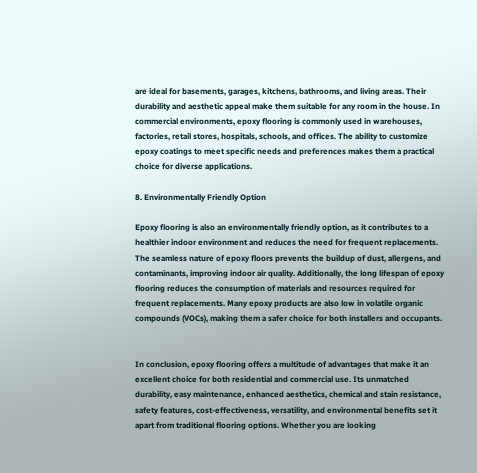are ideal for basements, garages, kitchens, bathrooms, and living areas. Their durability and aesthetic appeal make them suitable for any room in the house. In commercial environments, epoxy flooring is commonly used in warehouses, factories, retail stores, hospitals, schools, and offices. The ability to customize epoxy coatings to meet specific needs and preferences makes them a practical choice for diverse applications.

8. Environmentally Friendly Option

Epoxy flooring is also an environmentally friendly option, as it contributes to a healthier indoor environment and reduces the need for frequent replacements. The seamless nature of epoxy floors prevents the buildup of dust, allergens, and contaminants, improving indoor air quality. Additionally, the long lifespan of epoxy flooring reduces the consumption of materials and resources required for frequent replacements. Many epoxy products are also low in volatile organic compounds (VOCs), making them a safer choice for both installers and occupants.


In conclusion, epoxy flooring offers a multitude of advantages that make it an excellent choice for both residential and commercial use. Its unmatched durability, easy maintenance, enhanced aesthetics, chemical and stain resistance, safety features, cost-effectiveness, versatility, and environmental benefits set it apart from traditional flooring options. Whether you are looking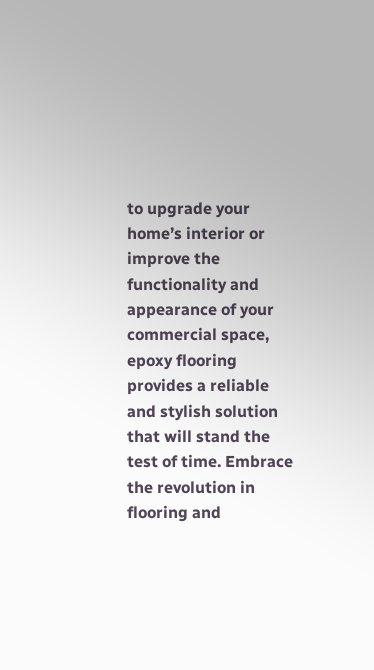to upgrade your home’s interior or improve the functionality and appearance of your commercial space, epoxy flooring provides a reliable and stylish solution that will stand the test of time. Embrace the revolution in flooring and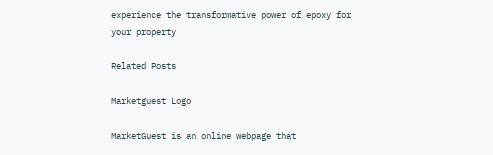experience the transformative power of epoxy for your property

Related Posts

Marketguest Logo

MarketGuest is an online webpage that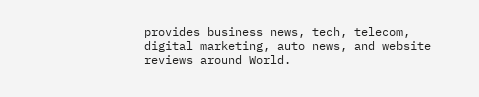provides business news, tech, telecom, digital marketing, auto news, and website reviews around World.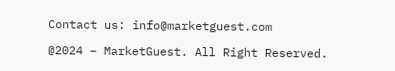Contact us: info@marketguest.com

@2024 – MarketGuest. All Right Reserved.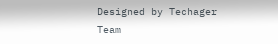Designed by Techager Team